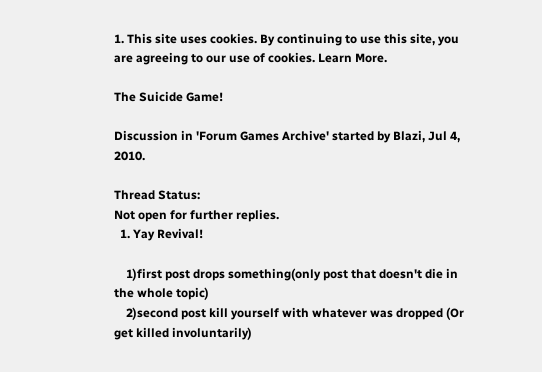1. This site uses cookies. By continuing to use this site, you are agreeing to our use of cookies. Learn More.

The Suicide Game!

Discussion in 'Forum Games Archive' started by Blazi, Jul 4, 2010.

Thread Status:
Not open for further replies.
  1. Yay Revival!

    1)first post drops something(only post that doesn't die in the whole topic)
    2)second post kill yourself with whatever was dropped (Or get killed involuntarily)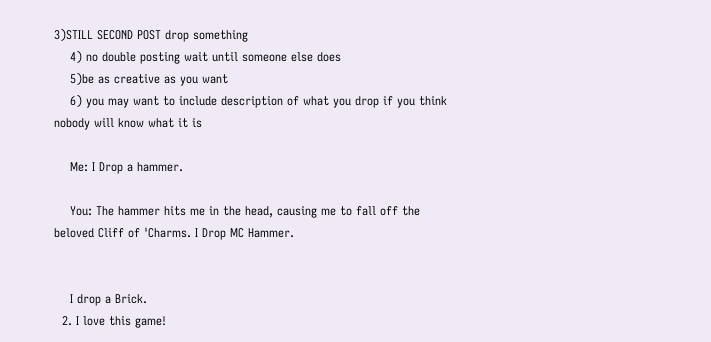3)STILL SECOND POST drop something
    4) no double posting wait until someone else does
    5)be as creative as you want
    6) you may want to include description of what you drop if you think nobody will know what it is

    Me: I Drop a hammer.

    You: The hammer hits me in the head, causing me to fall off the beloved Cliff of 'Charms. I Drop MC Hammer.


    I drop a Brick.
  2. I love this game!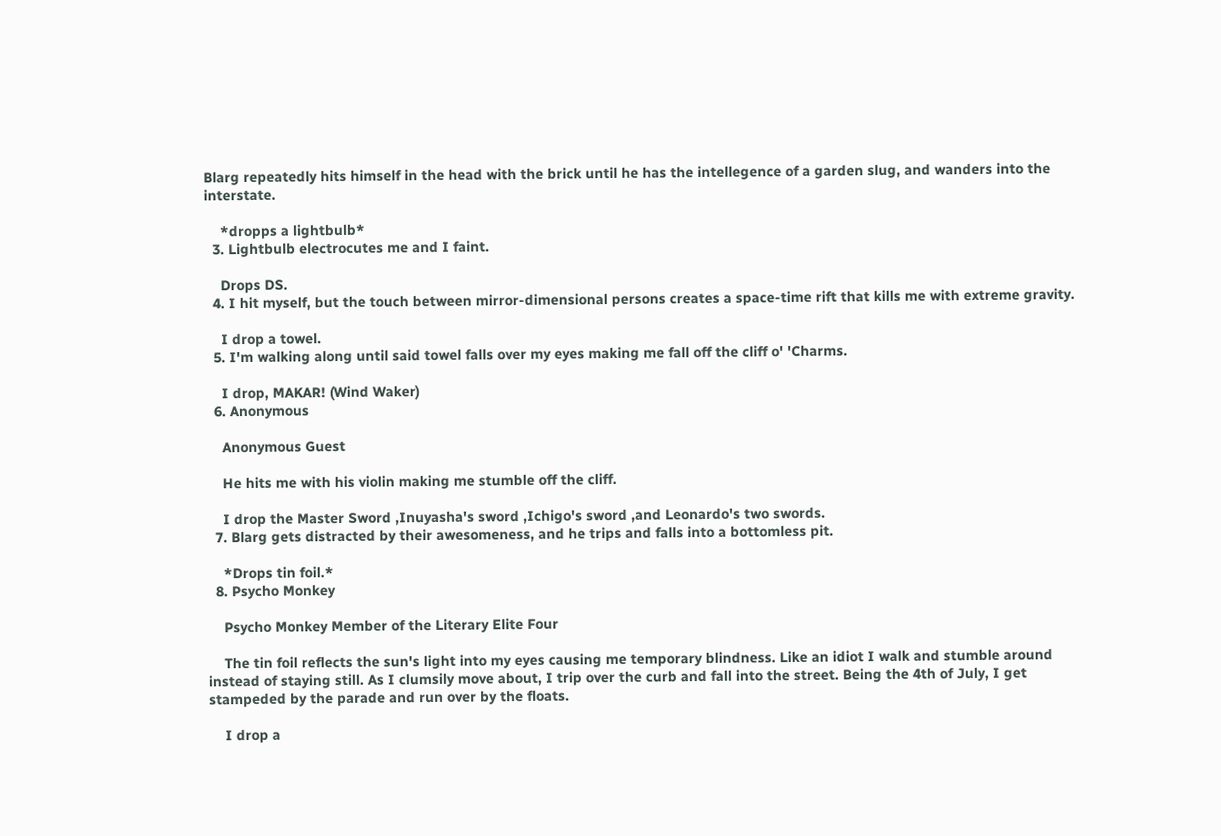Blarg repeatedly hits himself in the head with the brick until he has the intellegence of a garden slug, and wanders into the interstate.

    *dropps a lightbulb*
  3. Lightbulb electrocutes me and I faint.

    Drops DS.
  4. I hit myself, but the touch between mirror-dimensional persons creates a space-time rift that kills me with extreme gravity.

    I drop a towel.
  5. I'm walking along until said towel falls over my eyes making me fall off the cliff o' 'Charms.

    I drop, MAKAR! (Wind Waker)
  6. Anonymous

    Anonymous Guest

    He hits me with his violin making me stumble off the cliff.

    I drop the Master Sword ,Inuyasha's sword ,Ichigo's sword ,and Leonardo's two swords.
  7. Blarg gets distracted by their awesomeness, and he trips and falls into a bottomless pit.

    *Drops tin foil.*
  8. Psycho Monkey

    Psycho Monkey Member of the Literary Elite Four

    The tin foil reflects the sun's light into my eyes causing me temporary blindness. Like an idiot I walk and stumble around instead of staying still. As I clumsily move about, I trip over the curb and fall into the street. Being the 4th of July, I get stampeded by the parade and run over by the floats.

    I drop a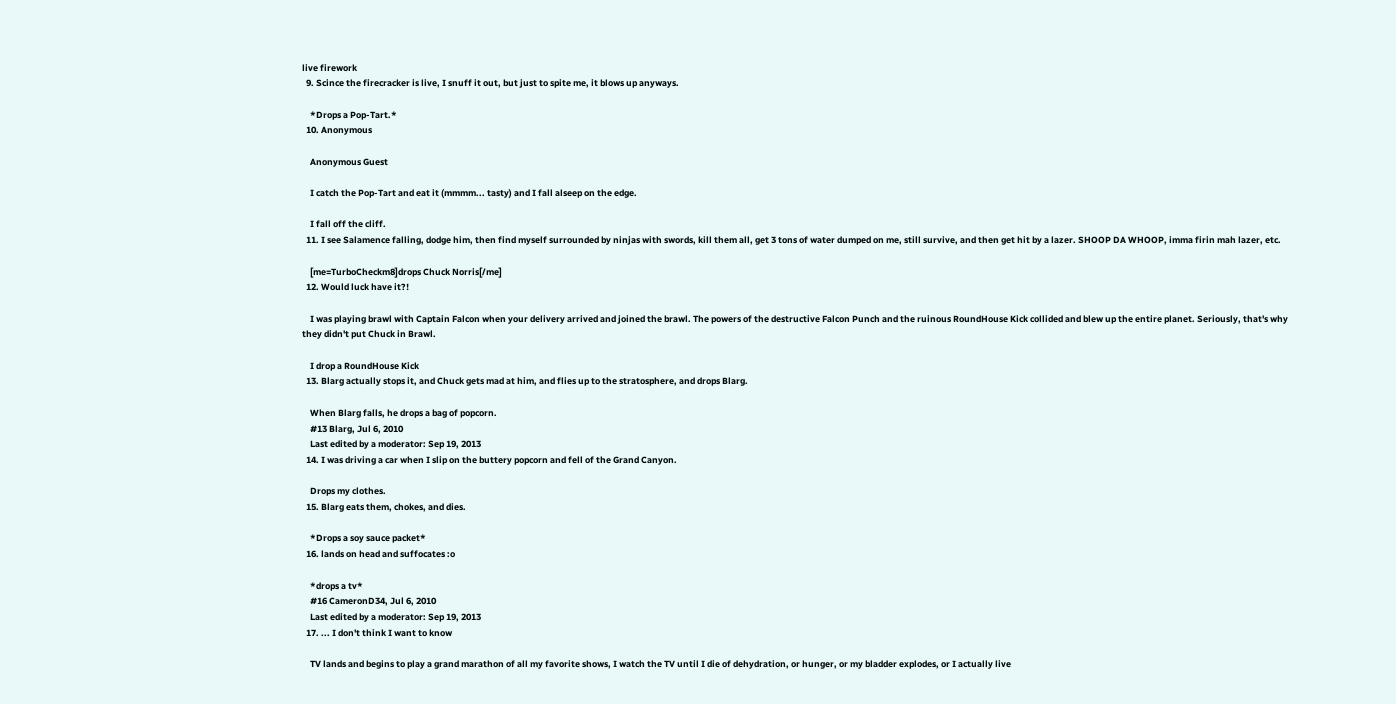live firework
  9. Scince the firecracker is live, I snuff it out, but just to spite me, it blows up anyways.

    *Drops a Pop-Tart.*
  10. Anonymous

    Anonymous Guest

    I catch the Pop-Tart and eat it (mmmm... tasty) and I fall alseep on the edge.

    I fall off the cliff.
  11. I see Salamence falling, dodge him, then find myself surrounded by ninjas with swords, kill them all, get 3 tons of water dumped on me, still survive, and then get hit by a lazer. SHOOP DA WHOOP, imma firin mah lazer, etc.

    [me=TurboCheckm8]drops Chuck Norris[/me]
  12. Would luck have it?!

    I was playing brawl with Captain Falcon when your delivery arrived and joined the brawl. The powers of the destructive Falcon Punch and the ruinous RoundHouse Kick collided and blew up the entire planet. Seriously, that's why they didn't put Chuck in Brawl.

    I drop a RoundHouse Kick
  13. Blarg actually stops it, and Chuck gets mad at him, and flies up to the stratosphere, and drops Blarg.

    When Blarg falls, he drops a bag of popcorn.
    #13 Blarg, Jul 6, 2010
    Last edited by a moderator: Sep 19, 2013
  14. I was driving a car when I slip on the buttery popcorn and fell of the Grand Canyon.

    Drops my clothes.
  15. Blarg eats them, chokes, and dies.

    *Drops a soy sauce packet*
  16. lands on head and suffocates :o

    *drops a tv*
    #16 CameronD34, Jul 6, 2010
    Last edited by a moderator: Sep 19, 2013
  17. ... I don't think I want to know

    TV lands and begins to play a grand marathon of all my favorite shows, I watch the TV until I die of dehydration, or hunger, or my bladder explodes, or I actually live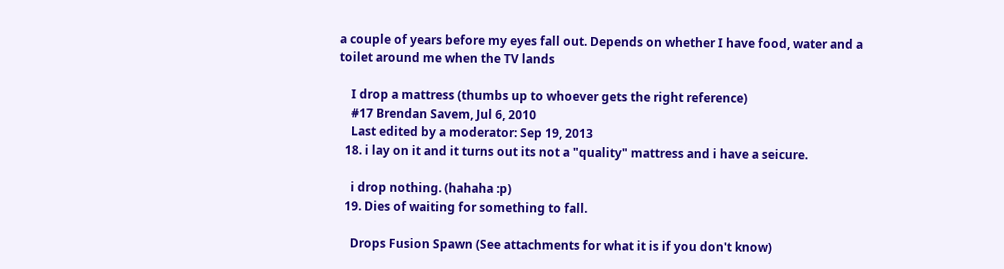a couple of years before my eyes fall out. Depends on whether I have food, water and a toilet around me when the TV lands

    I drop a mattress (thumbs up to whoever gets the right reference)
    #17 Brendan Savem, Jul 6, 2010
    Last edited by a moderator: Sep 19, 2013
  18. i lay on it and it turns out its not a "quality" mattress and i have a seicure.

    i drop nothing. (hahaha :p)
  19. Dies of waiting for something to fall.

    Drops Fusion Spawn (See attachments for what it is if you don't know)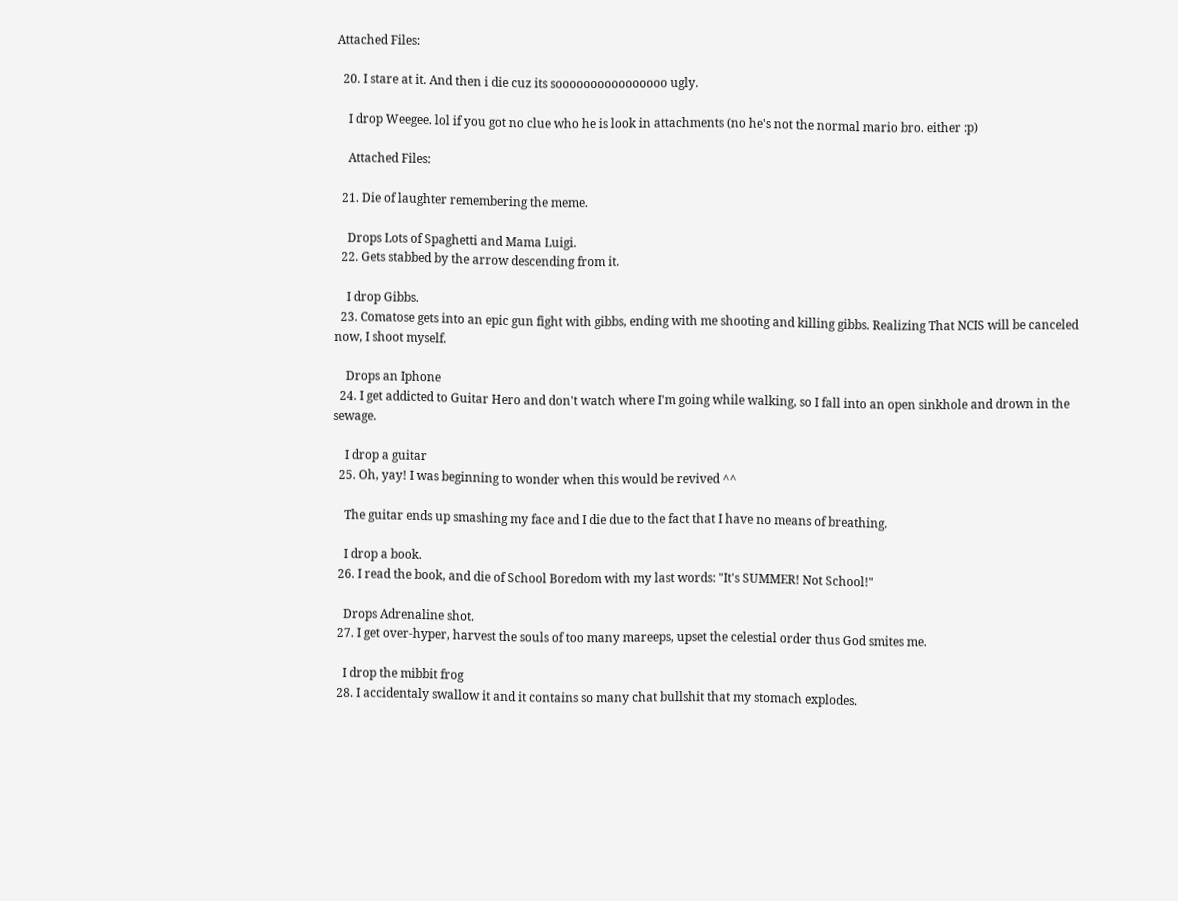Attached Files:

  20. I stare at it. And then i die cuz its soooooooooooooooo ugly.

    I drop Weegee. lol if you got no clue who he is look in attachments (no he's not the normal mario bro. either :p)

    Attached Files:

  21. Die of laughter remembering the meme.

    Drops Lots of Spaghetti and Mama Luigi.
  22. Gets stabbed by the arrow descending from it.

    I drop Gibbs.
  23. Comatose gets into an epic gun fight with gibbs, ending with me shooting and killing gibbs. Realizing That NCIS will be canceled now, I shoot myself.

    Drops an Iphone
  24. I get addicted to Guitar Hero and don't watch where I'm going while walking, so I fall into an open sinkhole and drown in the sewage.

    I drop a guitar
  25. Oh, yay! I was beginning to wonder when this would be revived ^^

    The guitar ends up smashing my face and I die due to the fact that I have no means of breathing.

    I drop a book.
  26. I read the book, and die of School Boredom with my last words: "It's SUMMER! Not School!"

    Drops Adrenaline shot.
  27. I get over-hyper, harvest the souls of too many mareeps, upset the celestial order thus God smites me.

    I drop the mibbit frog
  28. I accidentaly swallow it and it contains so many chat bullshit that my stomach explodes.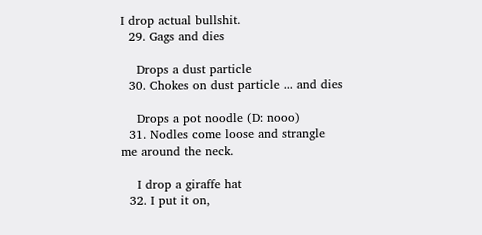I drop actual bullshit.
  29. Gags and dies

    Drops a dust particle
  30. Chokes on dust particle ... and dies

    Drops a pot noodle (D: nooo)
  31. Nodles come loose and strangle me around the neck.

    I drop a giraffe hat
  32. I put it on,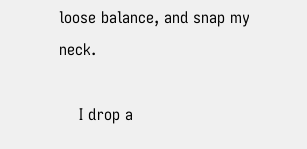loose balance, and snap my neck.

    I drop a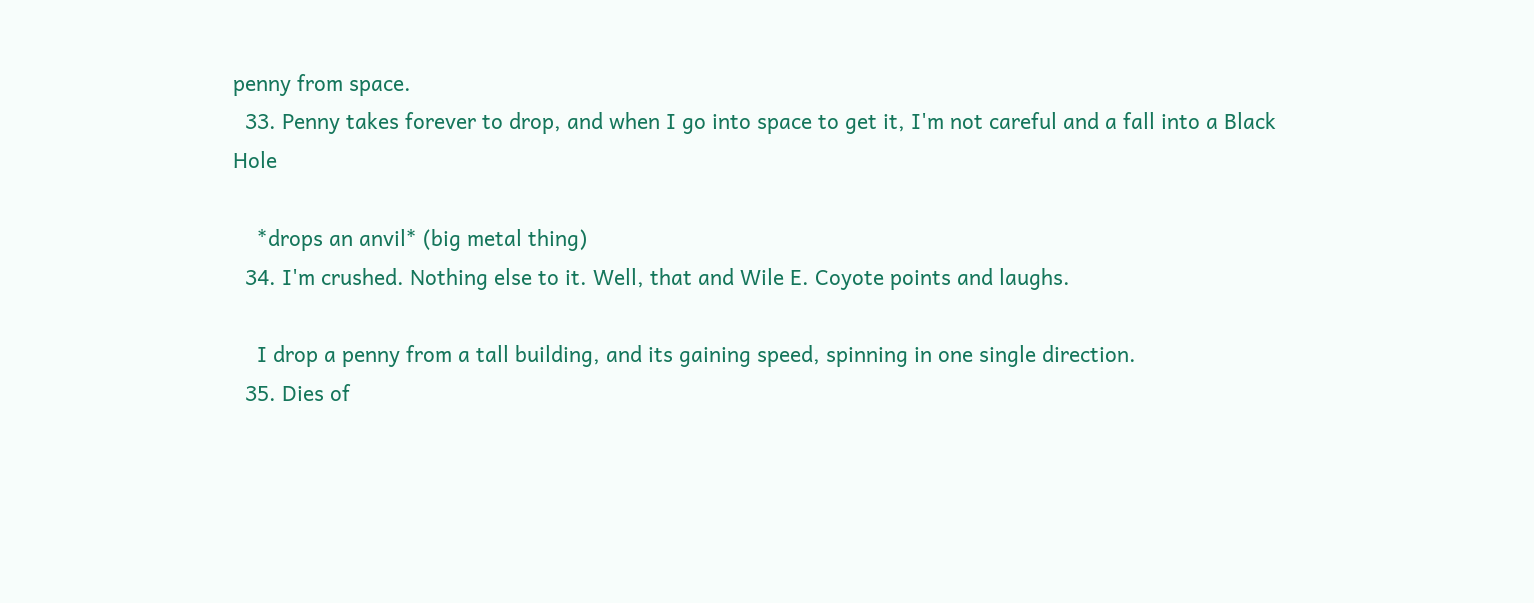penny from space.
  33. Penny takes forever to drop, and when I go into space to get it, I'm not careful and a fall into a Black Hole

    *drops an anvil* (big metal thing)
  34. I'm crushed. Nothing else to it. Well, that and Wile E. Coyote points and laughs.

    I drop a penny from a tall building, and its gaining speed, spinning in one single direction.
  35. Dies of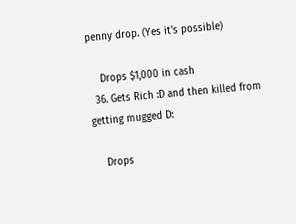penny drop. (Yes it's possible)

    Drops $1,000 in cash
  36. Gets Rich :D and then killed from getting mugged D:

    Drops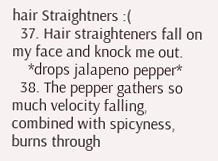hair Straightners :(
  37. Hair straighteners fall on my face and knock me out.
    *drops jalapeno pepper*
  38. The pepper gathers so much velocity falling, combined with spicyness, burns through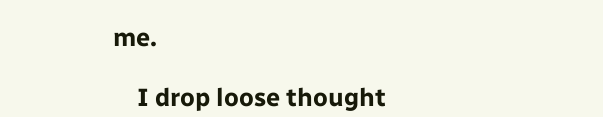me.

    I drop loose thought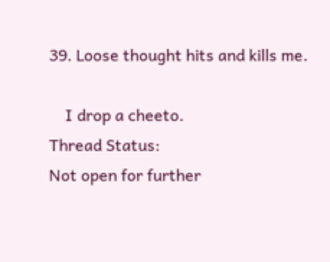39. Loose thought hits and kills me.

    I drop a cheeto.
Thread Status:
Not open for further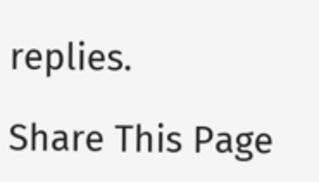replies.

Share This Page